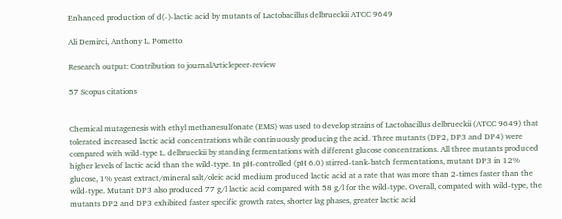Enhanced production of d(-)-lactic acid by mutants of Lactobacillus delbrueckii ATCC 9649

Ali Demirci, Anthony L. Pometto

Research output: Contribution to journalArticlepeer-review

57 Scopus citations


Chemical mutagenesis with ethyl methanesulfonate (EMS) was used to develop strains of Lactobacillus delbrueckii (ATCC 9649) that tolerated increased lactic acid concentrations while continuously producing the acid. Three mutants (DP2, DP3 and DP4) were compared with wild-type L. delbrueckii by standing fermentations with different glucose concentrations. All three mutants produced higher levels of lactic acid than the wild-type. In pH-controlled (pH 6.0) stirred-tank-batch fermentations, mutant DP3 in 12% glucose, 1% yeast extract/mineral salt/oleic acid medium produced lactic acid at a rate that was more than 2-times faster than the wild-type. Mutant DP3 also produced 77 g/l lactic acid compared with 58 g/l for the wild-type. Overall, compated with wild-type, the mutants DP2 and DP3 exhibited faster specific growth rates, shorter lag phases, greater lactic acid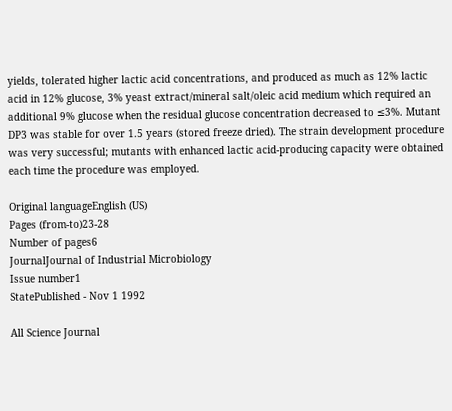yields, tolerated higher lactic acid concentrations, and produced as much as 12% lactic acid in 12% glucose, 3% yeast extract/mineral salt/oleic acid medium which required an additional 9% glucose when the residual glucose concentration decreased to ≤3%. Mutant DP3 was stable for over 1.5 years (stored freeze dried). The strain development procedure was very successful; mutants with enhanced lactic acid-producing capacity were obtained each time the procedure was employed.

Original languageEnglish (US)
Pages (from-to)23-28
Number of pages6
JournalJournal of Industrial Microbiology
Issue number1
StatePublished - Nov 1 1992

All Science Journal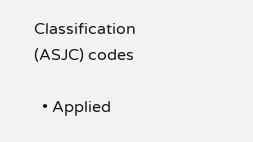Classification (ASJC) codes

  • Applied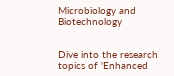Microbiology and Biotechnology


Dive into the research topics of 'Enhanced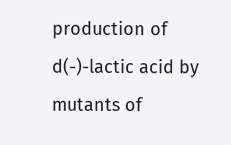production of d(-)-lactic acid by mutants of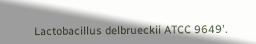Lactobacillus delbrueckii ATCC 9649'.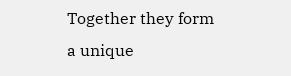Together they form a unique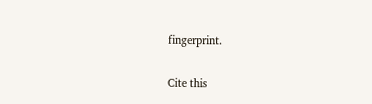fingerprint.

Cite this